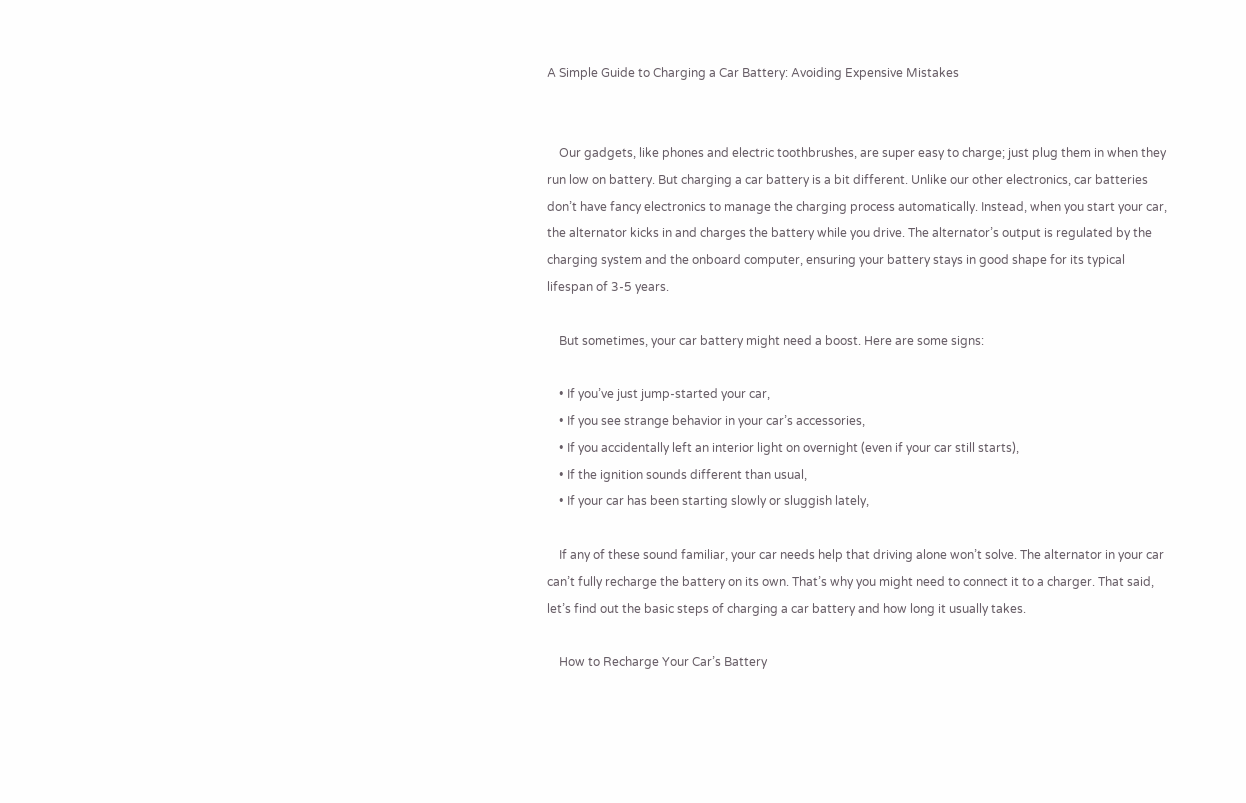A Simple Guide to Charging a Car Battery: Avoiding Expensive Mistakes


    Our gadgets, like phones and electric toothbrushes, are super easy to charge; just plug them in when they run low on battery. But charging a car battery is a bit different. Unlike our other electronics, car batteries don’t have fancy electronics to manage the charging process automatically. Instead, when you start your car, the alternator kicks in and charges the battery while you drive. The alternator’s output is regulated by the charging system and the onboard computer, ensuring your battery stays in good shape for its typical lifespan of 3-5 years.

    But sometimes, your car battery might need a boost. Here are some signs:

    • If you’ve just jump-started your car,
    • If you see strange behavior in your car’s accessories,
    • If you accidentally left an interior light on overnight (even if your car still starts),
    • If the ignition sounds different than usual,
    • If your car has been starting slowly or sluggish lately,

    If any of these sound familiar, your car needs help that driving alone won’t solve. The alternator in your car can’t fully recharge the battery on its own. That’s why you might need to connect it to a charger. That said, let’s find out the basic steps of charging a car battery and how long it usually takes.

    How to Recharge Your Car’s Battery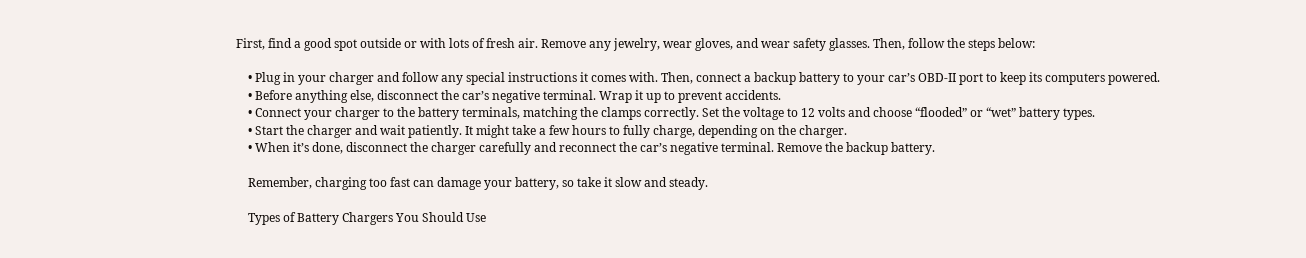First, find a good spot outside or with lots of fresh air. Remove any jewelry, wear gloves, and wear safety glasses. Then, follow the steps below:

    • Plug in your charger and follow any special instructions it comes with. Then, connect a backup battery to your car’s OBD-II port to keep its computers powered.
    • Before anything else, disconnect the car’s negative terminal. Wrap it up to prevent accidents.
    • Connect your charger to the battery terminals, matching the clamps correctly. Set the voltage to 12 volts and choose “flooded” or “wet” battery types.
    • Start the charger and wait patiently. It might take a few hours to fully charge, depending on the charger.
    • When it’s done, disconnect the charger carefully and reconnect the car’s negative terminal. Remove the backup battery.

    Remember, charging too fast can damage your battery, so take it slow and steady.

    Types of Battery Chargers You Should Use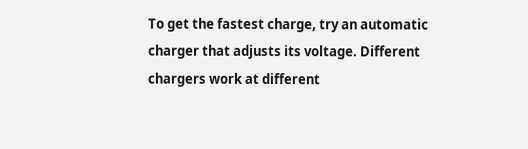To get the fastest charge, try an automatic charger that adjusts its voltage. Different chargers work at different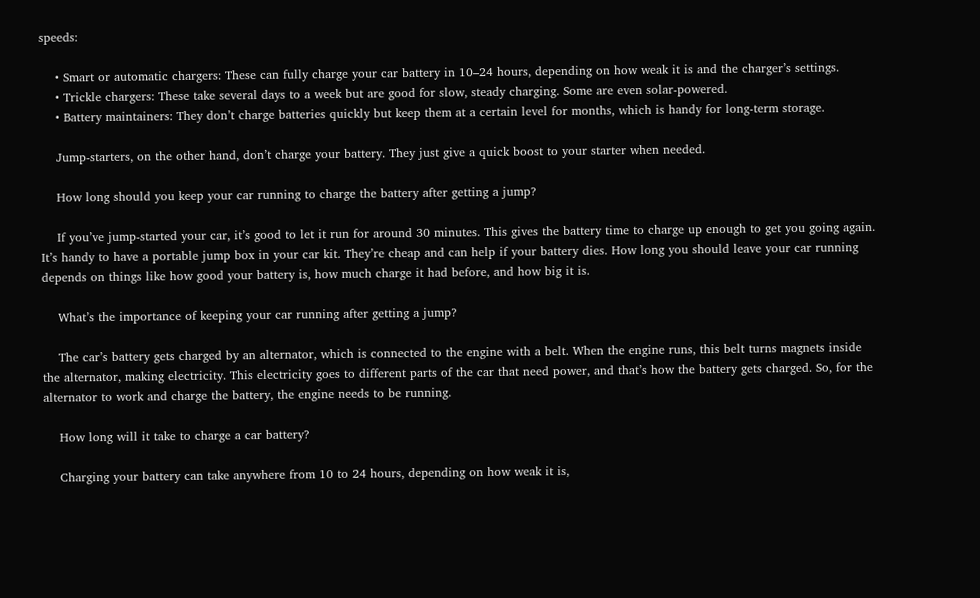speeds:

    • Smart or automatic chargers: These can fully charge your car battery in 10–24 hours, depending on how weak it is and the charger’s settings.
    • Trickle chargers: These take several days to a week but are good for slow, steady charging. Some are even solar-powered.
    • Battery maintainers: They don’t charge batteries quickly but keep them at a certain level for months, which is handy for long-term storage.

    Jump-starters, on the other hand, don’t charge your battery. They just give a quick boost to your starter when needed.

    How long should you keep your car running to charge the battery after getting a jump?

    If you’ve jump-started your car, it’s good to let it run for around 30 minutes. This gives the battery time to charge up enough to get you going again. It’s handy to have a portable jump box in your car kit. They’re cheap and can help if your battery dies. How long you should leave your car running depends on things like how good your battery is, how much charge it had before, and how big it is.

    What’s the importance of keeping your car running after getting a jump?

    The car’s battery gets charged by an alternator, which is connected to the engine with a belt. When the engine runs, this belt turns magnets inside the alternator, making electricity. This electricity goes to different parts of the car that need power, and that’s how the battery gets charged. So, for the alternator to work and charge the battery, the engine needs to be running.

    How long will it take to charge a car battery?

    Charging your battery can take anywhere from 10 to 24 hours, depending on how weak it is,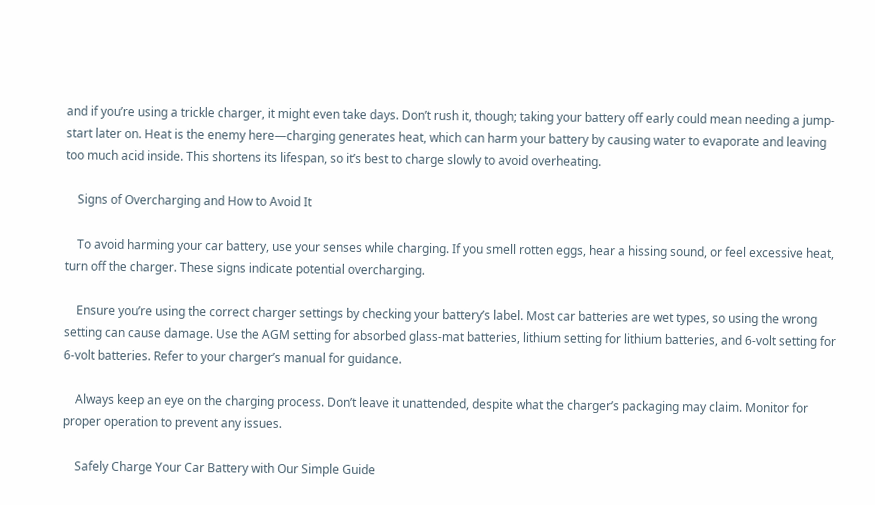and if you’re using a trickle charger, it might even take days. Don’t rush it, though; taking your battery off early could mean needing a jump-start later on. Heat is the enemy here—charging generates heat, which can harm your battery by causing water to evaporate and leaving too much acid inside. This shortens its lifespan, so it’s best to charge slowly to avoid overheating.

    Signs of Overcharging and How to Avoid It

    To avoid harming your car battery, use your senses while charging. If you smell rotten eggs, hear a hissing sound, or feel excessive heat, turn off the charger. These signs indicate potential overcharging.

    Ensure you’re using the correct charger settings by checking your battery’s label. Most car batteries are wet types, so using the wrong setting can cause damage. Use the AGM setting for absorbed glass-mat batteries, lithium setting for lithium batteries, and 6-volt setting for 6-volt batteries. Refer to your charger’s manual for guidance.

    Always keep an eye on the charging process. Don’t leave it unattended, despite what the charger’s packaging may claim. Monitor for proper operation to prevent any issues.

    Safely Charge Your Car Battery with Our Simple Guide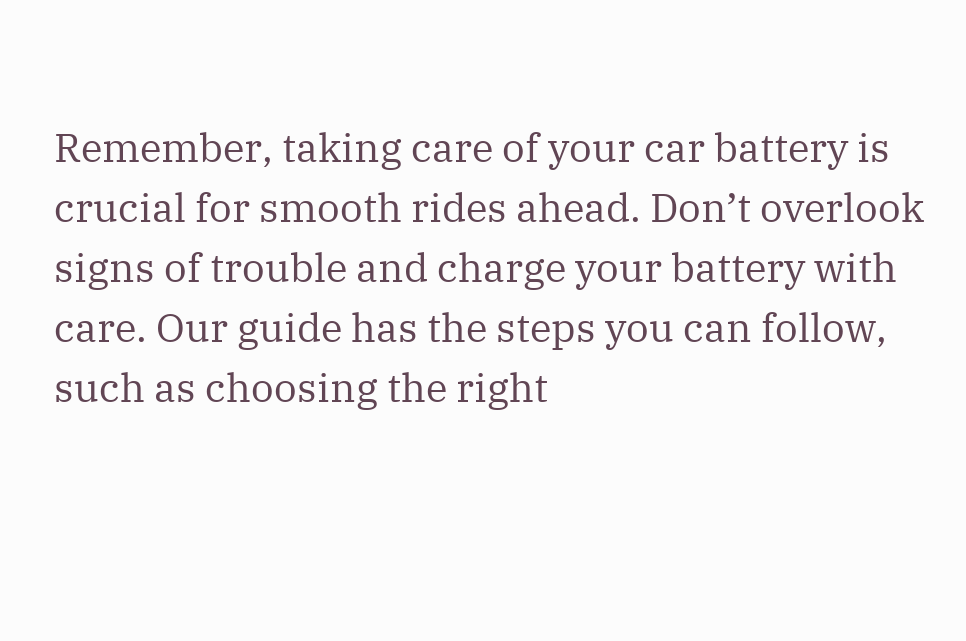Remember, taking care of your car battery is crucial for smooth rides ahead. Don’t overlook signs of trouble and charge your battery with care. Our guide has the steps you can follow, such as choosing the right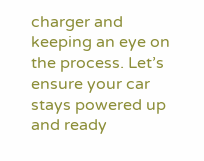charger and keeping an eye on the process. Let’s ensure your car stays powered up and ready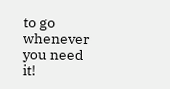to go whenever you need it!